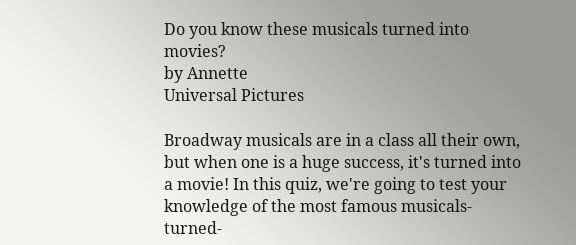Do you know these musicals turned into movies?
by Annette
Universal Pictures

Broadway musicals are in a class all their own, but when one is a huge success, it's turned into a movie! In this quiz, we're going to test your knowledge of the most famous musicals-turned-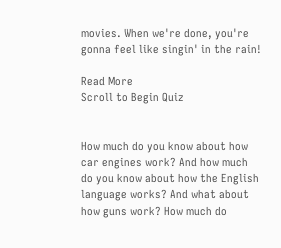movies. When we're done, you're gonna feel like singin' in the rain!

Read More
Scroll to Begin Quiz


How much do you know about how car engines work? And how much do you know about how the English language works? And what about how guns work? How much do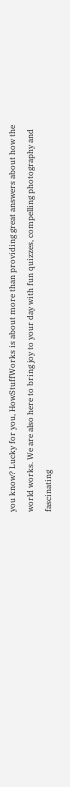you know? Lucky for you, HowStuffWorks is about more than providing great answers about how the world works. We are also here to bring joy to your day with fun quizzes, compelling photography and fascinating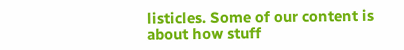listicles. Some of our content is about how stuff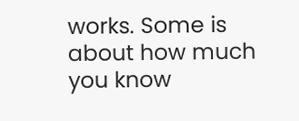works. Some is about how much you know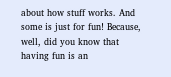about how stuff works. And some is just for fun! Because, well, did you know that having fun is an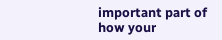important part of how your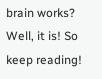brain works? Well, it is! So keep reading!